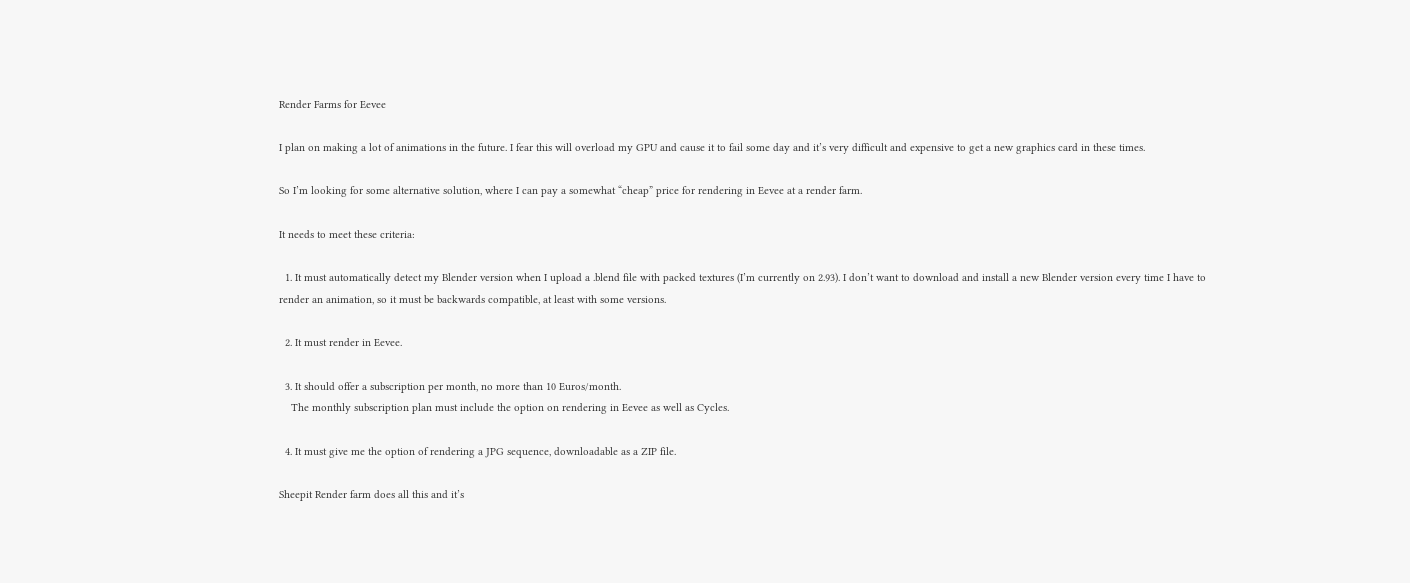Render Farms for Eevee

I plan on making a lot of animations in the future. I fear this will overload my GPU and cause it to fail some day and it’s very difficult and expensive to get a new graphics card in these times.

So I’m looking for some alternative solution, where I can pay a somewhat “cheap” price for rendering in Eevee at a render farm.

It needs to meet these criteria:

  1. It must automatically detect my Blender version when I upload a .blend file with packed textures (I’m currently on 2.93). I don’t want to download and install a new Blender version every time I have to render an animation, so it must be backwards compatible, at least with some versions.

  2. It must render in Eevee.

  3. It should offer a subscription per month, no more than 10 Euros/month.
    The monthly subscription plan must include the option on rendering in Eevee as well as Cycles.

  4. It must give me the option of rendering a JPG sequence, downloadable as a ZIP file.

Sheepit Render farm does all this and it’s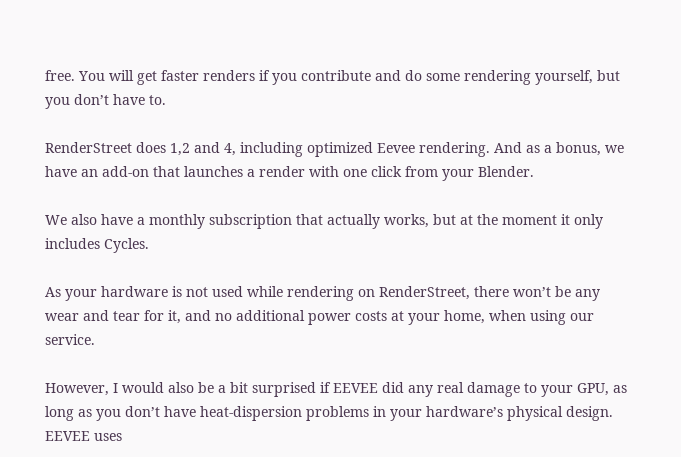free. You will get faster renders if you contribute and do some rendering yourself, but you don’t have to.

RenderStreet does 1,2 and 4, including optimized Eevee rendering. And as a bonus, we have an add-on that launches a render with one click from your Blender.

We also have a monthly subscription that actually works, but at the moment it only includes Cycles.

As your hardware is not used while rendering on RenderStreet, there won’t be any wear and tear for it, and no additional power costs at your home, when using our service.

However, I would also be a bit surprised if EEVEE did any real damage to your GPU, as long as you don’t have heat-dispersion problems in your hardware’s physical design. EEVEE uses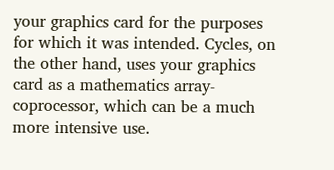your graphics card for the purposes for which it was intended. Cycles, on the other hand, uses your graphics card as a mathematics array-coprocessor, which can be a much more intensive use.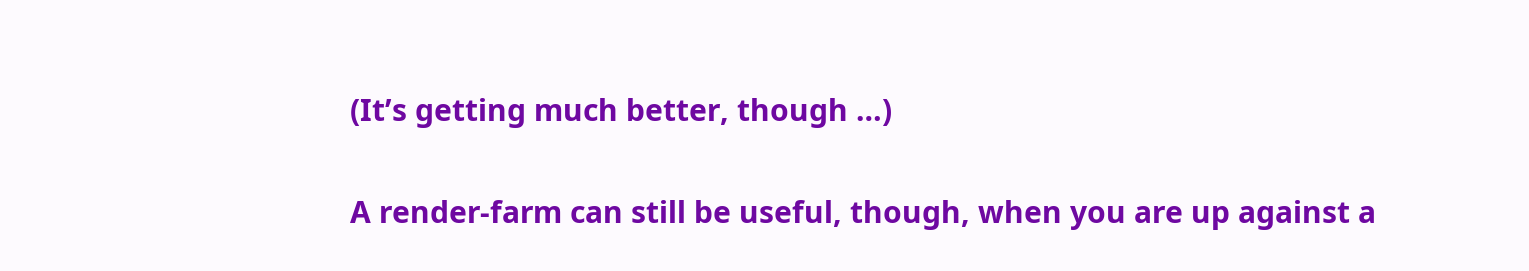(It’s getting much better, though …)

A render-farm can still be useful, though, when you are up against a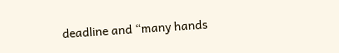deadline and “many hands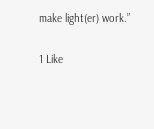make light(er) work.”

1 Like